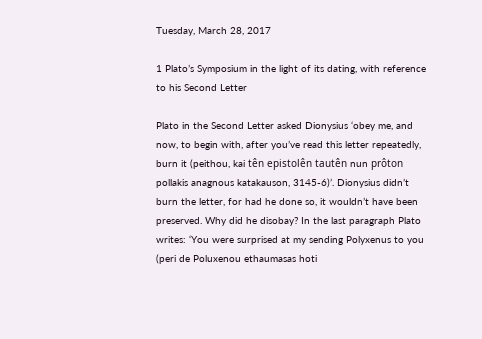Tuesday, March 28, 2017

1 Plato’s Symposium in the light of its dating, with reference to his Second Letter

Plato in the Second Letter asked Dionysius ‘obey me, and now, to begin with, after you’ve read this letter repeatedly, burn it (peithou, kai tên epistolên tautên nun prôton pollakis anagnous katakauson, 3145-6)’. Dionysius didn’t burn the letter, for had he done so, it wouldn’t have been preserved. Why did he disobay? In the last paragraph Plato writes: ‘You were surprised at my sending Polyxenus to you (peri de Poluxenou ethaumasas hoti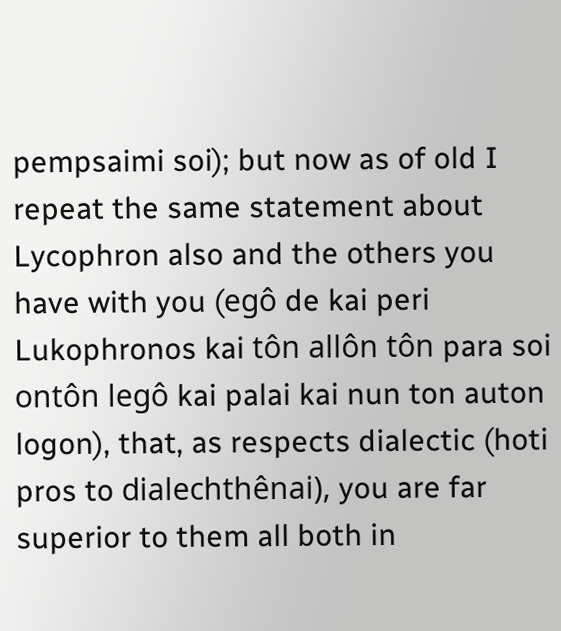pempsaimi soi); but now as of old I repeat the same statement about Lycophron also and the others you have with you (egô de kai peri Lukophronos kai tôn allôn tôn para soi ontôn legô kai palai kai nun ton auton logon), that, as respects dialectic (hoti pros to dialechthênai), you are far superior to them all both in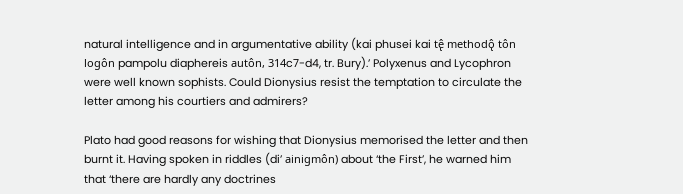natural intelligence and in argumentative ability (kai phusei kai tê̢ methodô̢ tôn logôn pampolu diaphereis autôn, 314c7-d4, tr. Bury).’ Polyxenus and Lycophron were well known sophists. Could Dionysius resist the temptation to circulate the letter among his courtiers and admirers?

Plato had good reasons for wishing that Dionysius memorised the letter and then burnt it. Having spoken in riddles (di’ ainigmôn) about ‘the First’, he warned him that ‘there are hardly any doctrines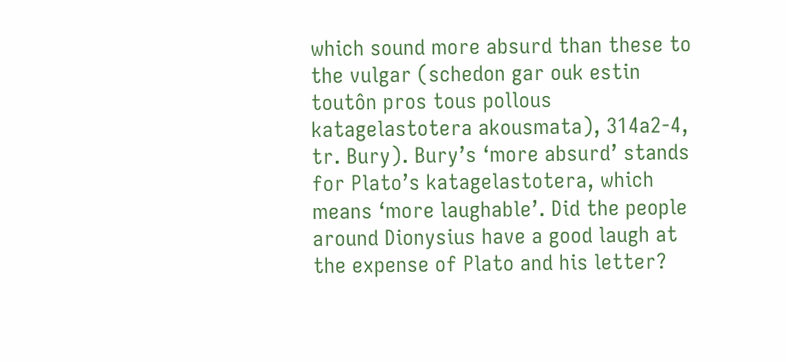which sound more absurd than these to the vulgar (schedon gar ouk estin toutôn pros tous pollous katagelastotera akousmata), 314a2-4, tr. Bury). Bury’s ‘more absurd’ stands for Plato’s katagelastotera, which means ‘more laughable’. Did the people around Dionysius have a good laugh at the expense of Plato and his letter?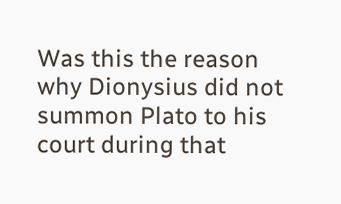Was this the reason why Dionysius did not summon Plato to his court during that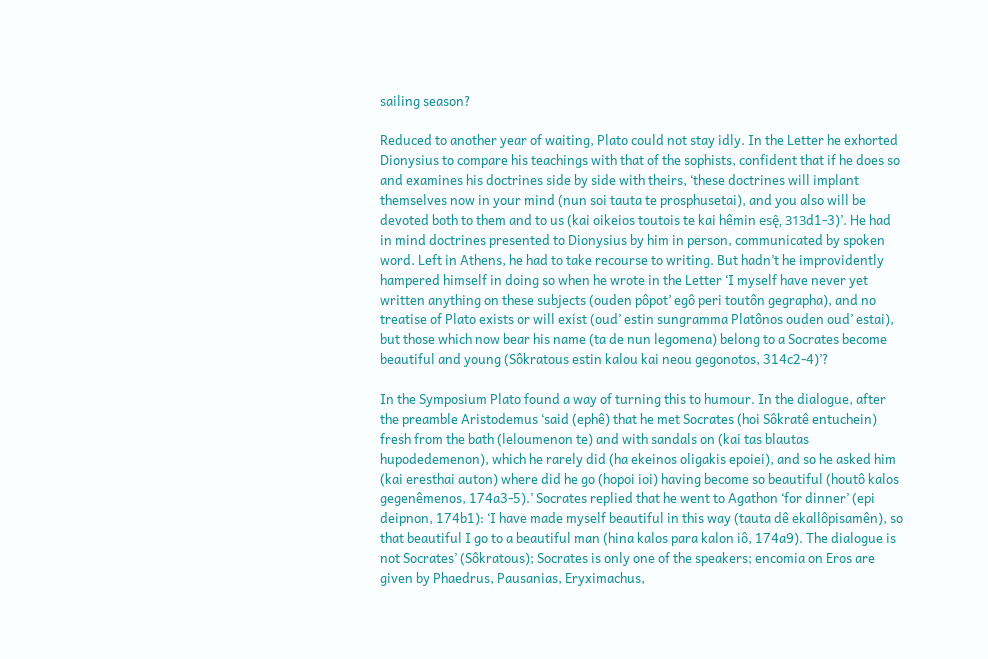sailing season?

Reduced to another year of waiting, Plato could not stay idly. In the Letter he exhorted Dionysius to compare his teachings with that of the sophists, confident that if he does so and examines his doctrines side by side with theirs, ‘these doctrines will implant themselves now in your mind (nun soi tauta te prosphusetai), and you also will be devoted both to them and to us (kai oikeios toutois te kai hêmin esê̢, 313d1-3)’. He had in mind doctrines presented to Dionysius by him in person, communicated by spoken word. Left in Athens, he had to take recourse to writing. But hadn’t he improvidently hampered himself in doing so when he wrote in the Letter ‘I myself have never yet written anything on these subjects (ouden pôpot’ egô peri toutôn gegrapha), and no treatise of Plato exists or will exist (oud’ estin sungramma Platônos ouden oud’ estai), but those which now bear his name (ta de nun legomena) belong to a Socrates become beautiful and young (Sôkratous estin kalou kai neou gegonotos, 314c2-4)’?

In the Symposium Plato found a way of turning this to humour. In the dialogue, after the preamble Aristodemus ‘said (ephê) that he met Socrates (hoi Sôkratê entuchein) fresh from the bath (leloumenon te) and with sandals on (kai tas blautas hupodedemenon), which he rarely did (ha ekeinos oligakis epoiei), and so he asked him (kai eresthai auton) where did he go (hopoi ioi) having become so beautiful (houtô kalos gegenêmenos, 174a3-5).’ Socrates replied that he went to Agathon ‘for dinner’ (epi deipnon, 174b1): ‘I have made myself beautiful in this way (tauta dê ekallôpisamên), so that beautiful I go to a beautiful man (hina kalos para kalon iô, 174a9). The dialogue is not Socrates’ (Sôkratous); Socrates is only one of the speakers; encomia on Eros are given by Phaedrus, Pausanias, Eryximachus,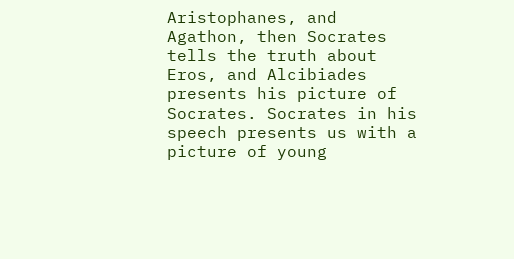Aristophanes, and Agathon, then Socrates tells the truth about Eros, and Alcibiades presents his picture of Socrates. Socrates in his speech presents us with a picture of young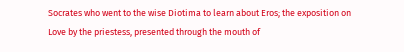Socrates who went to the wise Diotima to learn about Eros; the exposition on Love by the priestess, presented through the mouth of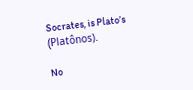Socrates, is Plato’s (Platônos).

No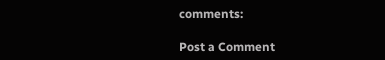comments:

Post a Comment